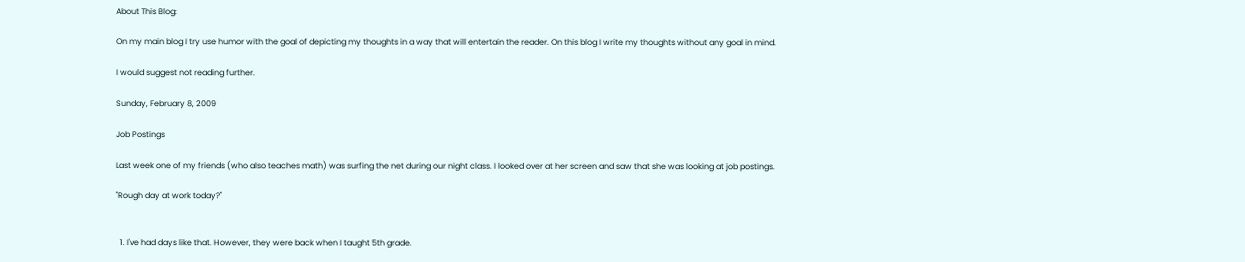About This Blog:

On my main blog I try use humor with the goal of depicting my thoughts in a way that will entertain the reader. On this blog I write my thoughts without any goal in mind.

I would suggest not reading further.

Sunday, February 8, 2009

Job Postings

Last week one of my friends (who also teaches math) was surfing the net during our night class. I looked over at her screen and saw that she was looking at job postings.

"Rough day at work today?"


  1. I've had days like that. However, they were back when I taught 5th grade.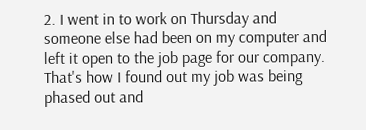2. I went in to work on Thursday and someone else had been on my computer and left it open to the job page for our company. That's how I found out my job was being phased out and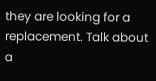they are looking for a replacement. Talk about a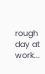rough day at work...